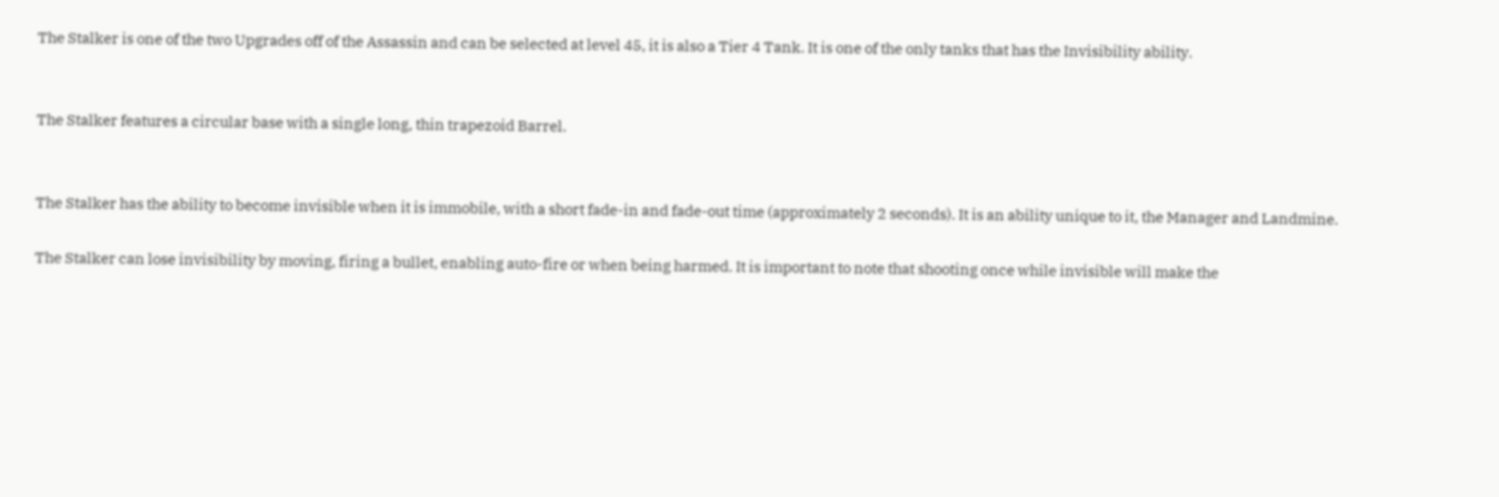The Stalker is one of the two Upgrades off of the Assassin and can be selected at level 45, it is also a Tier 4 Tank. It is one of the only tanks that has the Invisibility ability.


The Stalker features a circular base with a single long, thin trapezoid Barrel.


The Stalker has the ability to become invisible when it is immobile, with a short fade-in and fade-out time (approximately 2 seconds). It is an ability unique to it, the Manager and Landmine.

The Stalker can lose invisibility by moving, firing a bullet, enabling auto-fire or when being harmed. It is important to note that shooting once while invisible will make the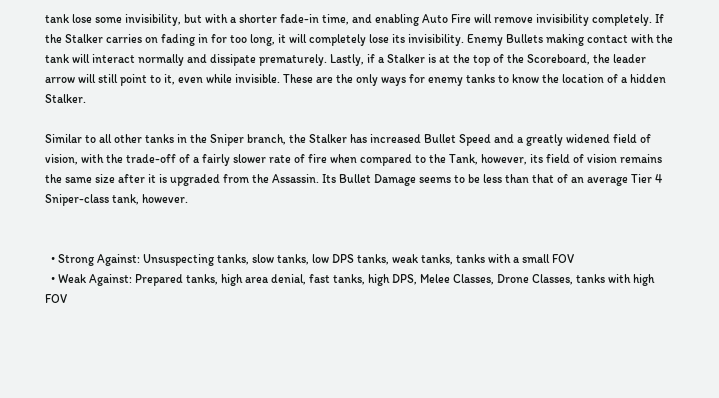tank lose some invisibility, but with a shorter fade-in time, and enabling Auto Fire will remove invisibility completely. If the Stalker carries on fading in for too long, it will completely lose its invisibility. Enemy Bullets making contact with the tank will interact normally and dissipate prematurely. Lastly, if a Stalker is at the top of the Scoreboard, the leader arrow will still point to it, even while invisible. These are the only ways for enemy tanks to know the location of a hidden Stalker.

Similar to all other tanks in the Sniper branch, the Stalker has increased Bullet Speed and a greatly widened field of vision, with the trade-off of a fairly slower rate of fire when compared to the Tank, however, its field of vision remains the same size after it is upgraded from the Assassin. Its Bullet Damage seems to be less than that of an average Tier 4 Sniper-class tank, however.


  • Strong Against: Unsuspecting tanks, slow tanks, low DPS tanks, weak tanks, tanks with a small FOV
  • Weak Against: Prepared tanks, high area denial, fast tanks, high DPS, Melee Classes, Drone Classes, tanks with high FOV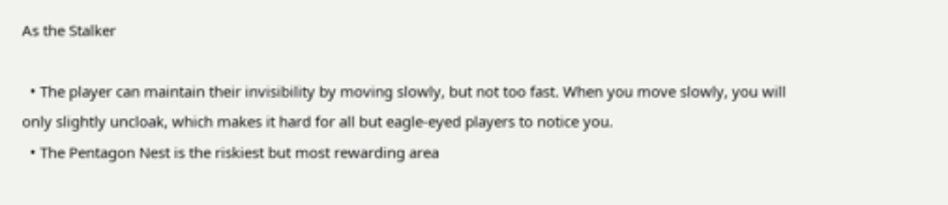As the Stalker

  • The player can maintain their invisibility by moving slowly, but not too fast. When you move slowly, you will only slightly uncloak, which makes it hard for all but eagle-eyed players to notice you.
  • The Pentagon Nest is the riskiest but most rewarding area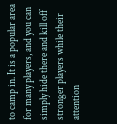to camp in. It is a popular area for many players, and you can simply hide there and kill off stronger players while their attention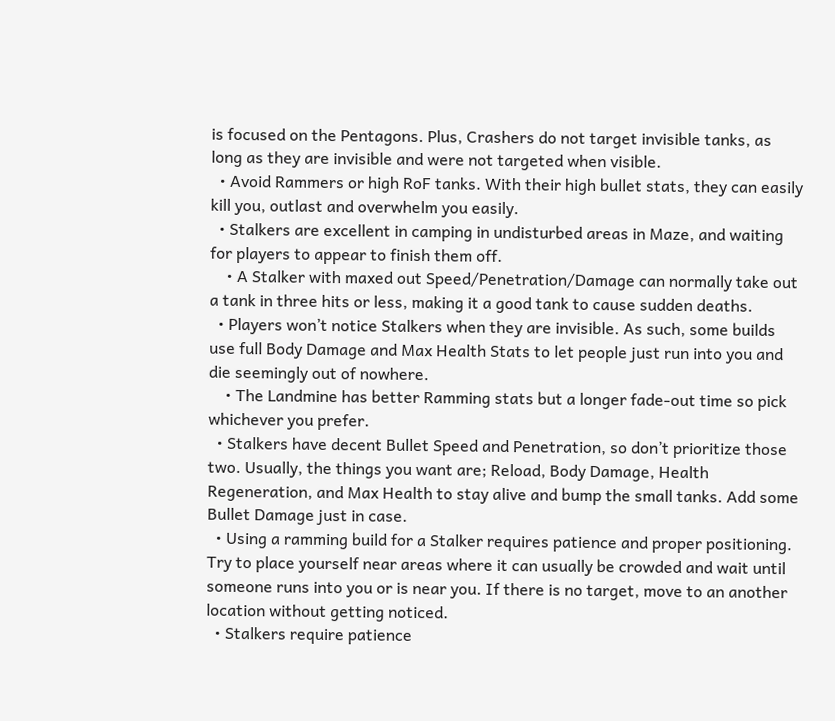is focused on the Pentagons. Plus, Crashers do not target invisible tanks, as long as they are invisible and were not targeted when visible.
  • Avoid Rammers or high RoF tanks. With their high bullet stats, they can easily kill you, outlast and overwhelm you easily.
  • Stalkers are excellent in camping in undisturbed areas in Maze, and waiting for players to appear to finish them off.
    • A Stalker with maxed out Speed/Penetration/Damage can normally take out a tank in three hits or less, making it a good tank to cause sudden deaths.
  • Players won’t notice Stalkers when they are invisible. As such, some builds use full Body Damage and Max Health Stats to let people just run into you and die seemingly out of nowhere.
    • The Landmine has better Ramming stats but a longer fade-out time so pick whichever you prefer.
  • Stalkers have decent Bullet Speed and Penetration, so don’t prioritize those two. Usually, the things you want are; Reload, Body Damage, Health Regeneration, and Max Health to stay alive and bump the small tanks. Add some Bullet Damage just in case.
  • Using a ramming build for a Stalker requires patience and proper positioning. Try to place yourself near areas where it can usually be crowded and wait until someone runs into you or is near you. If there is no target, move to an another location without getting noticed.
  • Stalkers require patience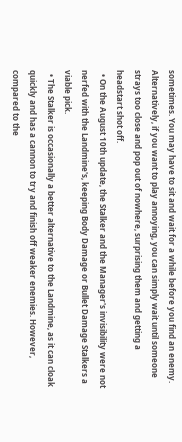sometimes. You may have to sit and wait for a while before you find an enemy. Alternatively, if you want to play annoying, you can simply wait until someone strays too close and pop out of nowhere, surprising them and getting a headstart shot off.
  • On the August 10th update, the Stalker and the Manager's invisibility were not nerfed with the Landmine's, keeping Body Damage or Bullet Damage Stalkers a viable pick.
  • The Stalker is occasionally a better alternative to the Landmine, as it can cloak quickly and has a cannon to try and finish off weaker enemies. However, compared to the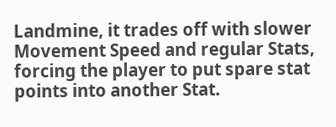Landmine, it trades off with slower Movement Speed and regular Stats, forcing the player to put spare stat points into another Stat.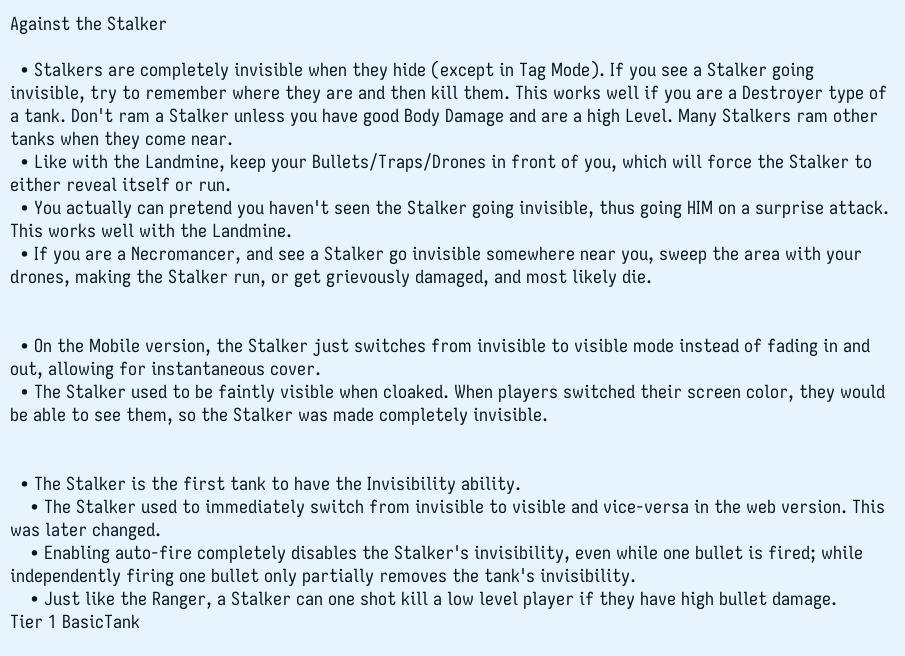Against the Stalker

  • Stalkers are completely invisible when they hide (except in Tag Mode). If you see a Stalker going invisible, try to remember where they are and then kill them. This works well if you are a Destroyer type of a tank. Don't ram a Stalker unless you have good Body Damage and are a high Level. Many Stalkers ram other tanks when they come near.
  • Like with the Landmine, keep your Bullets/Traps/Drones in front of you, which will force the Stalker to either reveal itself or run.
  • You actually can pretend you haven't seen the Stalker going invisible, thus going HIM on a surprise attack. This works well with the Landmine.
  • If you are a Necromancer, and see a Stalker go invisible somewhere near you, sweep the area with your drones, making the Stalker run, or get grievously damaged, and most likely die.


  • On the Mobile version, the Stalker just switches from invisible to visible mode instead of fading in and out, allowing for instantaneous cover.
  • The Stalker used to be faintly visible when cloaked. When players switched their screen color, they would be able to see them, so the Stalker was made completely invisible.


  • The Stalker is the first tank to have the Invisibility ability.
    • The Stalker used to immediately switch from invisible to visible and vice-versa in the web version. This was later changed.
    • Enabling auto-fire completely disables the Stalker's invisibility, even while one bullet is fired; while independently firing one bullet only partially removes the tank's invisibility.
    • Just like the Ranger, a Stalker can one shot kill a low level player if they have high bullet damage.
Tier 1 BasicTank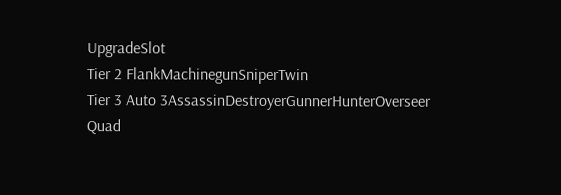UpgradeSlot
Tier 2 FlankMachinegunSniperTwin
Tier 3 Auto 3AssassinDestroyerGunnerHunterOverseer
Quad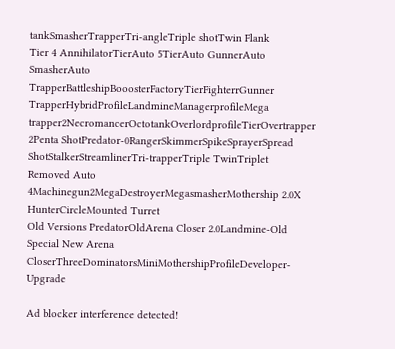tankSmasherTrapperTri-angleTriple shotTwin Flank
Tier 4 AnnihilatorTierAuto 5TierAuto GunnerAuto SmasherAuto TrapperBattleshipBooosterFactoryTierFighterrGunner TrapperHybridProfileLandmineManagerprofileMega trapper2NecromancerOctotankOverlordprofileTierOvertrapper 2Penta ShotPredator-0RangerSkimmerSpikeSprayerSpread ShotStalkerStreamlinerTri-trapperTriple TwinTriplet
Removed Auto 4Machinegun2MegaDestroyerMegasmasherMothership 2.0X HunterCircleMounted Turret
Old Versions PredatorOldArena Closer 2.0Landmine-Old
Special New Arena CloserThreeDominatorsMiniMothershipProfileDeveloper-Upgrade

Ad blocker interference detected!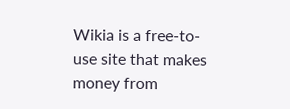Wikia is a free-to-use site that makes money from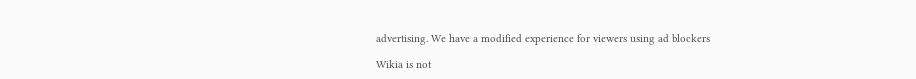advertising. We have a modified experience for viewers using ad blockers

Wikia is not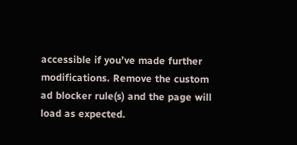accessible if you’ve made further modifications. Remove the custom ad blocker rule(s) and the page will load as expected.